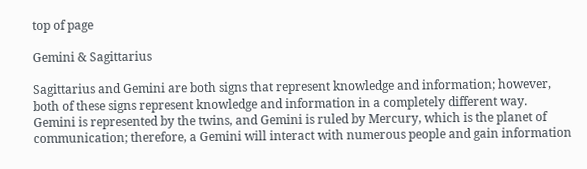top of page

Gemini & Sagittarius

Sagittarius and Gemini are both signs that represent knowledge and information; however, both of these signs represent knowledge and information in a completely different way. Gemini is represented by the twins, and Gemini is ruled by Mercury, which is the planet of communication; therefore, a Gemini will interact with numerous people and gain information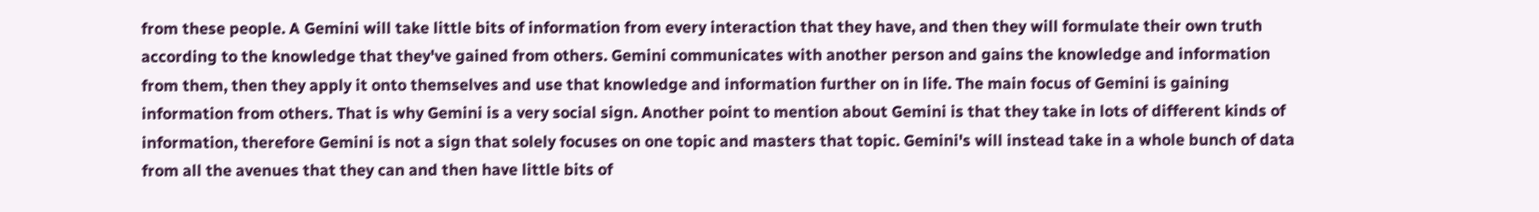from these people. A Gemini will take little bits of information from every interaction that they have, and then they will formulate their own truth according to the knowledge that they've gained from others. Gemini communicates with another person and gains the knowledge and information from them, then they apply it onto themselves and use that knowledge and information further on in life. The main focus of Gemini is gaining information from others. That is why Gemini is a very social sign. Another point to mention about Gemini is that they take in lots of different kinds of information, therefore Gemini is not a sign that solely focuses on one topic and masters that topic. Gemini's will instead take in a whole bunch of data from all the avenues that they can and then have little bits of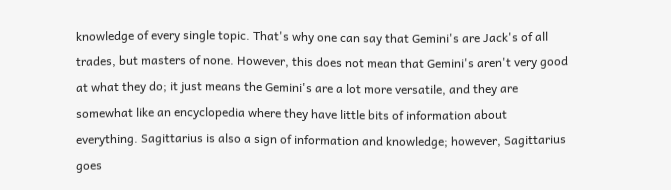knowledge of every single topic. That's why one can say that Gemini's are Jack's of all trades, but masters of none. However, this does not mean that Gemini's aren't very good at what they do; it just means the Gemini's are a lot more versatile, and they are somewhat like an encyclopedia where they have little bits of information about everything. Sagittarius is also a sign of information and knowledge; however, Sagittarius goes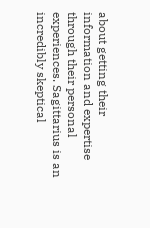about getting their information and expertise through their personal experiences. Sagittarius is an incredibly skeptical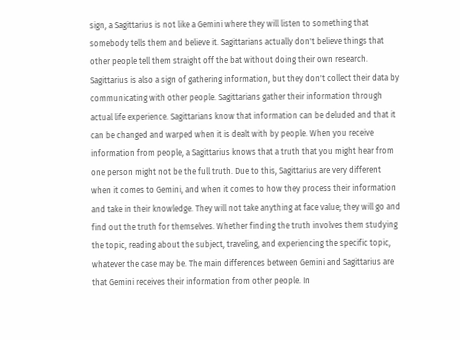sign, a Sagittarius is not like a Gemini where they will listen to something that somebody tells them and believe it. Sagittarians actually don't believe things that other people tell them straight off the bat without doing their own research. Sagittarius is also a sign of gathering information, but they don't collect their data by communicating with other people. Sagittarians gather their information through actual life experience. Sagittarians know that information can be deluded and that it can be changed and warped when it is dealt with by people. When you receive information from people, a Sagittarius knows that a truth that you might hear from one person might not be the full truth. Due to this, Sagittarius are very different when it comes to Gemini, and when it comes to how they process their information and take in their knowledge. They will not take anything at face value; they will go and find out the truth for themselves. Whether finding the truth involves them studying the topic, reading about the subject, traveling, and experiencing the specific topic, whatever the case may be. The main differences between Gemini and Sagittarius are that Gemini receives their information from other people. In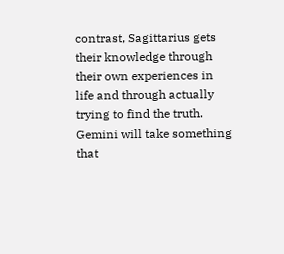contrast, Sagittarius gets their knowledge through their own experiences in life and through actually trying to find the truth. Gemini will take something that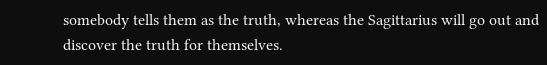somebody tells them as the truth, whereas the Sagittarius will go out and discover the truth for themselves.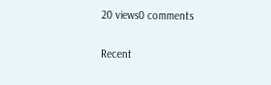20 views0 comments

Recent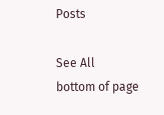Posts

See All
bottom of page